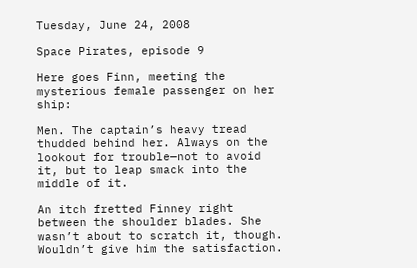Tuesday, June 24, 2008

Space Pirates, episode 9

Here goes Finn, meeting the mysterious female passenger on her ship:

Men. The captain’s heavy tread thudded behind her. Always on the lookout for trouble—not to avoid it, but to leap smack into the middle of it.

An itch fretted Finney right between the shoulder blades. She wasn’t about to scratch it, though. Wouldn’t give him the satisfaction.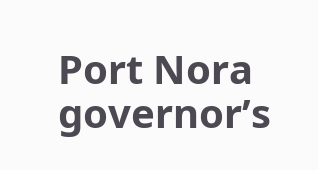Port Nora governor’s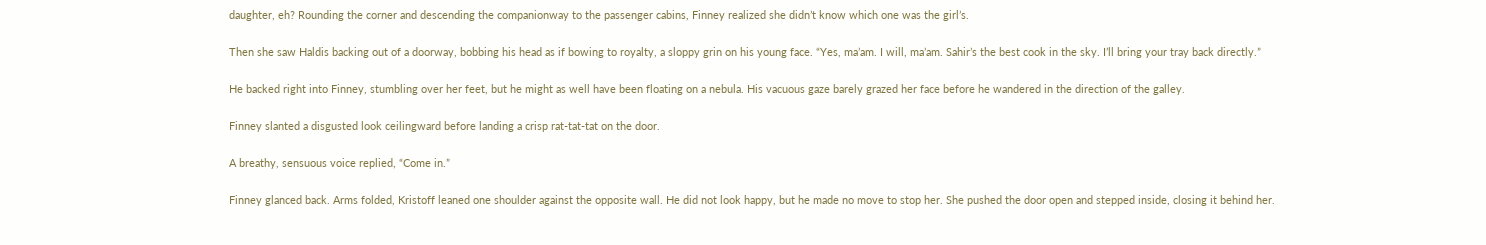daughter, eh? Rounding the corner and descending the companionway to the passenger cabins, Finney realized she didn’t know which one was the girl’s.

Then she saw Haldis backing out of a doorway, bobbing his head as if bowing to royalty, a sloppy grin on his young face. “Yes, ma’am. I will, ma’am. Sahir’s the best cook in the sky. I’ll bring your tray back directly.”

He backed right into Finney, stumbling over her feet, but he might as well have been floating on a nebula. His vacuous gaze barely grazed her face before he wandered in the direction of the galley.

Finney slanted a disgusted look ceilingward before landing a crisp rat-tat-tat on the door.

A breathy, sensuous voice replied, “Come in.”

Finney glanced back. Arms folded, Kristoff leaned one shoulder against the opposite wall. He did not look happy, but he made no move to stop her. She pushed the door open and stepped inside, closing it behind her.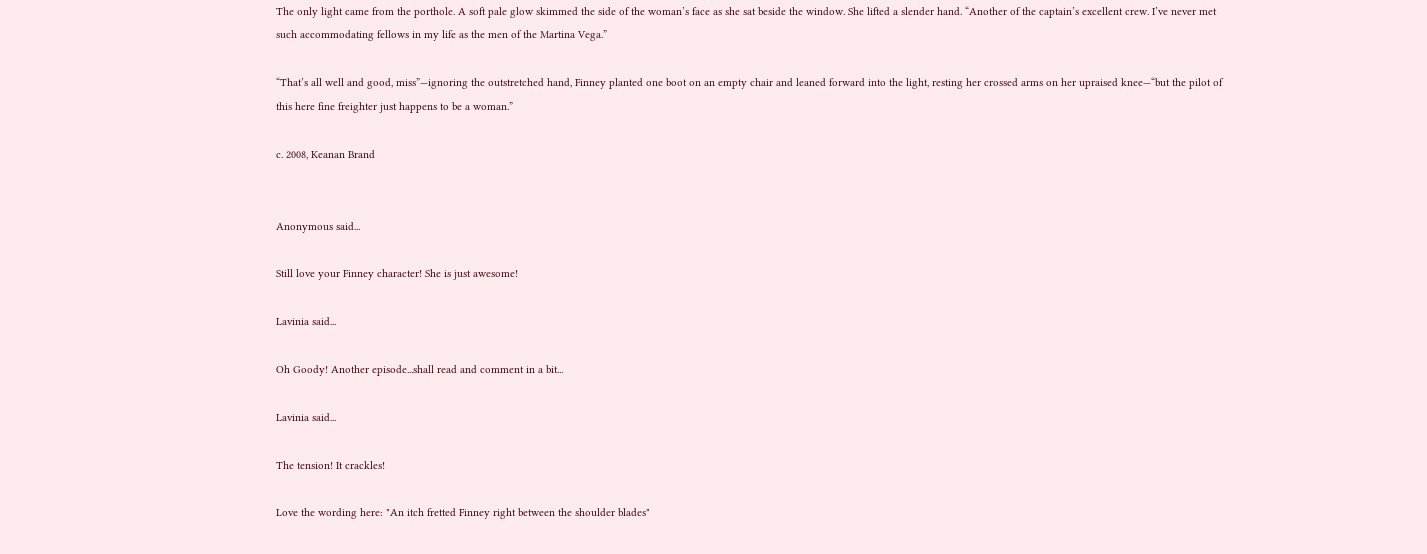The only light came from the porthole. A soft pale glow skimmed the side of the woman’s face as she sat beside the window. She lifted a slender hand. “Another of the captain’s excellent crew. I’ve never met such accommodating fellows in my life as the men of the Martina Vega.”

“That’s all well and good, miss”—ignoring the outstretched hand, Finney planted one boot on an empty chair and leaned forward into the light, resting her crossed arms on her upraised knee—“but the pilot of this here fine freighter just happens to be a woman.”

c. 2008, Keanan Brand


Anonymous said...

Still love your Finney character! She is just awesome!

Lavinia said...

Oh Goody! Another episode...shall read and comment in a bit...

Lavinia said...

The tension! It crackles!

Love the wording here: "An itch fretted Finney right between the shoulder blades"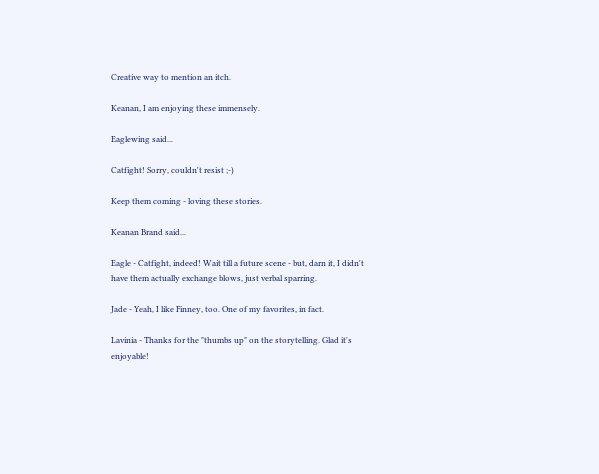Creative way to mention an itch.

Keanan, I am enjoying these immensely.

Eaglewing said...

Catfight! Sorry, couldn't resist ;-)

Keep them coming - loving these stories.

Keanan Brand said...

Eagle - Catfight, indeed! Wait till a future scene - but, darn it, I didn't have them actually exchange blows, just verbal sparring.

Jade - Yeah, I like Finney, too. One of my favorites, in fact.

Lavinia - Thanks for the "thumbs up" on the storytelling. Glad it's enjoyable!